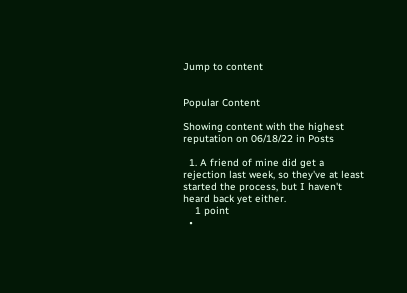Jump to content


Popular Content

Showing content with the highest reputation on 06/18/22 in Posts

  1. A friend of mine did get a rejection last week, so they've at least started the process, but I haven't heard back yet either.
    1 point
  •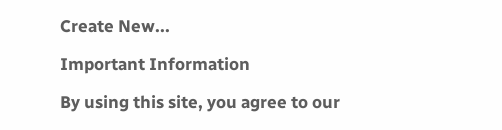Create New...

Important Information

By using this site, you agree to our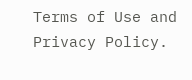Terms of Use and Privacy Policy.